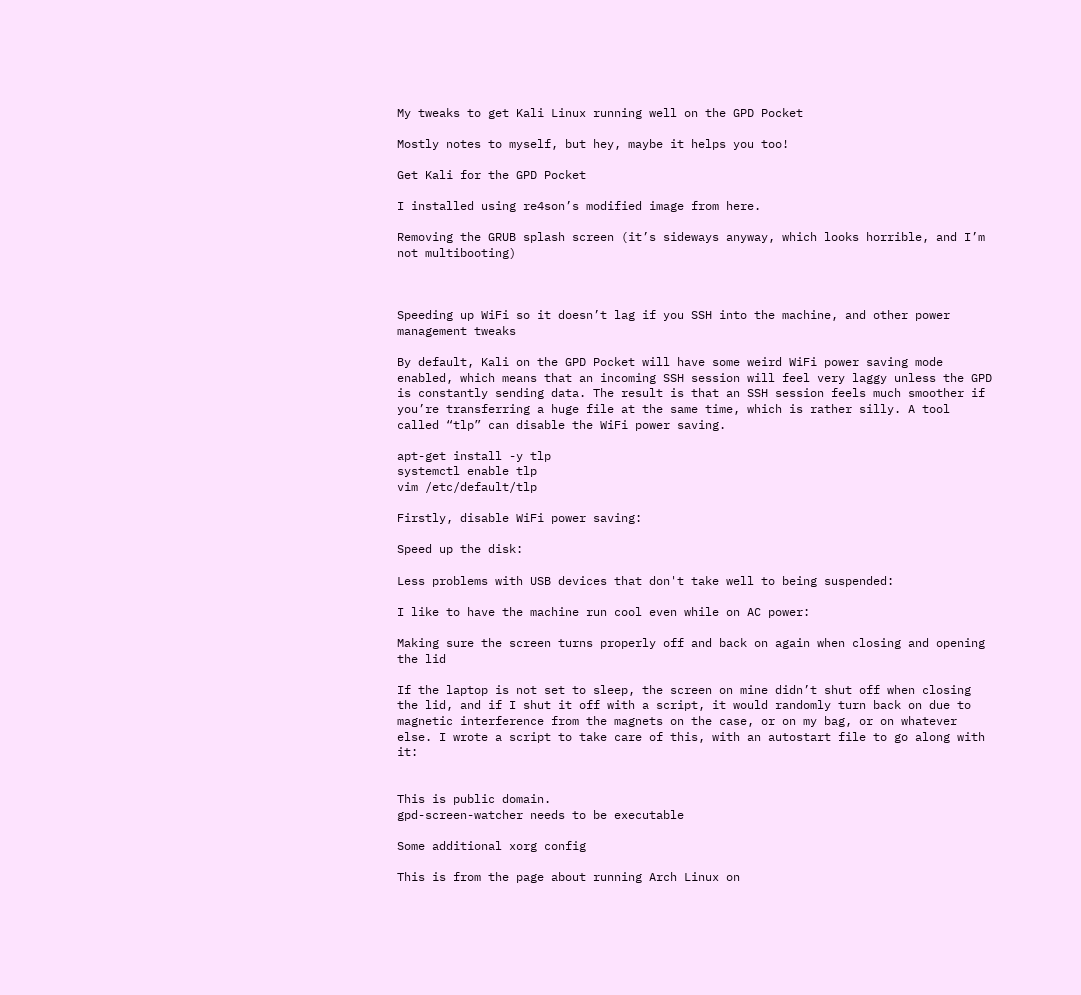My tweaks to get Kali Linux running well on the GPD Pocket

Mostly notes to myself, but hey, maybe it helps you too!

Get Kali for the GPD Pocket

I installed using re4son’s modified image from here.

Removing the GRUB splash screen (it’s sideways anyway, which looks horrible, and I’m not multibooting)



Speeding up WiFi so it doesn’t lag if you SSH into the machine, and other power management tweaks

By default, Kali on the GPD Pocket will have some weird WiFi power saving mode enabled, which means that an incoming SSH session will feel very laggy unless the GPD is constantly sending data. The result is that an SSH session feels much smoother if you’re transferring a huge file at the same time, which is rather silly. A tool called “tlp” can disable the WiFi power saving.

apt-get install -y tlp
systemctl enable tlp
vim /etc/default/tlp

Firstly, disable WiFi power saving:

Speed up the disk:

Less problems with USB devices that don't take well to being suspended:

I like to have the machine run cool even while on AC power:

Making sure the screen turns properly off and back on again when closing and opening the lid

If the laptop is not set to sleep, the screen on mine didn’t shut off when closing the lid, and if I shut it off with a script, it would randomly turn back on due to magnetic interference from the magnets on the case, or on my bag, or on whatever else. I wrote a script to take care of this, with an autostart file to go along with it:


This is public domain.
gpd-screen-watcher needs to be executable

Some additional xorg config

This is from the page about running Arch Linux on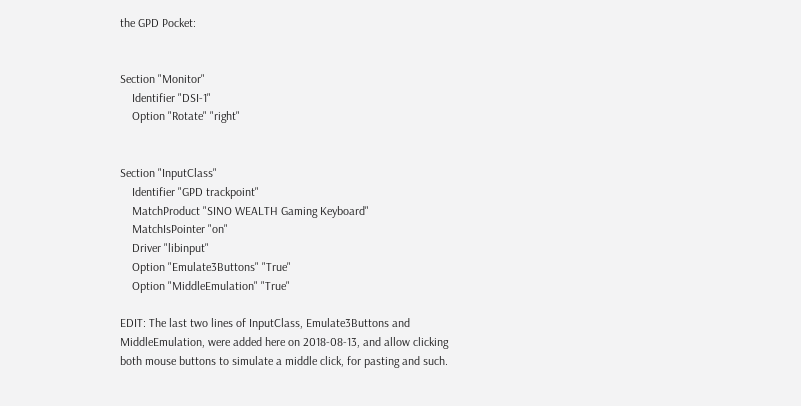the GPD Pocket:


Section "Monitor"
    Identifier "DSI-1"
    Option "Rotate" "right"


Section "InputClass"
    Identifier "GPD trackpoint"
    MatchProduct "SINO WEALTH Gaming Keyboard"
    MatchIsPointer "on"
    Driver "libinput"
    Option "Emulate3Buttons" "True"
    Option "MiddleEmulation" "True"

EDIT: The last two lines of InputClass, Emulate3Buttons and MiddleEmulation, were added here on 2018-08-13, and allow clicking both mouse buttons to simulate a middle click, for pasting and such.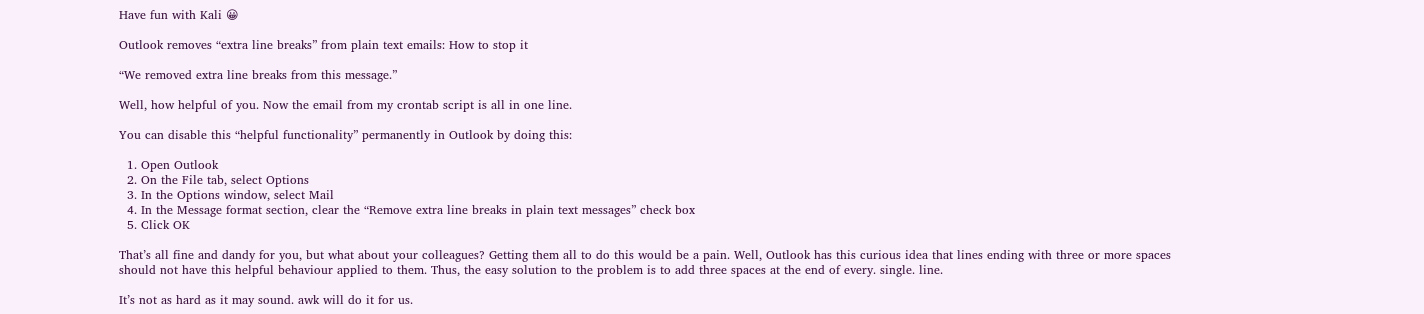Have fun with Kali 😀

Outlook removes “extra line breaks” from plain text emails: How to stop it

“We removed extra line breaks from this message.”

Well, how helpful of you. Now the email from my crontab script is all in one line.

You can disable this “helpful functionality” permanently in Outlook by doing this:

  1. Open Outlook
  2. On the File tab, select Options
  3. In the Options window, select Mail
  4. In the Message format section, clear the “Remove extra line breaks in plain text messages” check box
  5. Click OK

That’s all fine and dandy for you, but what about your colleagues? Getting them all to do this would be a pain. Well, Outlook has this curious idea that lines ending with three or more spaces should not have this helpful behaviour applied to them. Thus, the easy solution to the problem is to add three spaces at the end of every. single. line.

It’s not as hard as it may sound. awk will do it for us.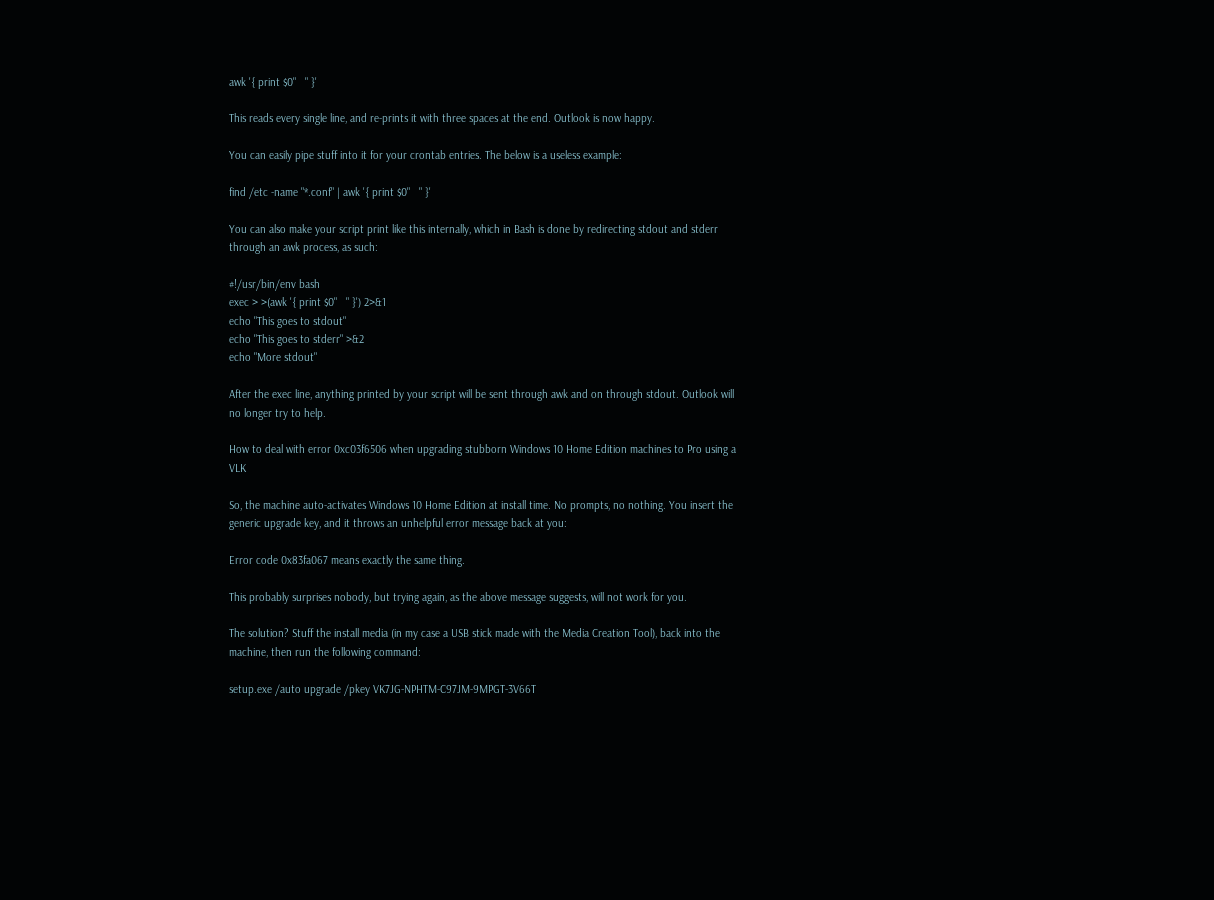awk '{ print $0"   " }'

This reads every single line, and re-prints it with three spaces at the end. Outlook is now happy.

You can easily pipe stuff into it for your crontab entries. The below is a useless example:

find /etc -name "*.conf" | awk '{ print $0"   " }'

You can also make your script print like this internally, which in Bash is done by redirecting stdout and stderr through an awk process, as such:

#!/usr/bin/env bash
exec > >(awk '{ print $0"   " }') 2>&1
echo "This goes to stdout"
echo "This goes to stderr" >&2
echo "More stdout"

After the exec line, anything printed by your script will be sent through awk and on through stdout. Outlook will no longer try to help.

How to deal with error 0xc03f6506 when upgrading stubborn Windows 10 Home Edition machines to Pro using a VLK

So, the machine auto-activates Windows 10 Home Edition at install time. No prompts, no nothing. You insert the generic upgrade key, and it throws an unhelpful error message back at you:

Error code 0x83fa067 means exactly the same thing.

This probably surprises nobody, but trying again, as the above message suggests, will not work for you.

The solution? Stuff the install media (in my case a USB stick made with the Media Creation Tool), back into the machine, then run the following command:

setup.exe /auto upgrade /pkey VK7JG-NPHTM-C97JM-9MPGT-3V66T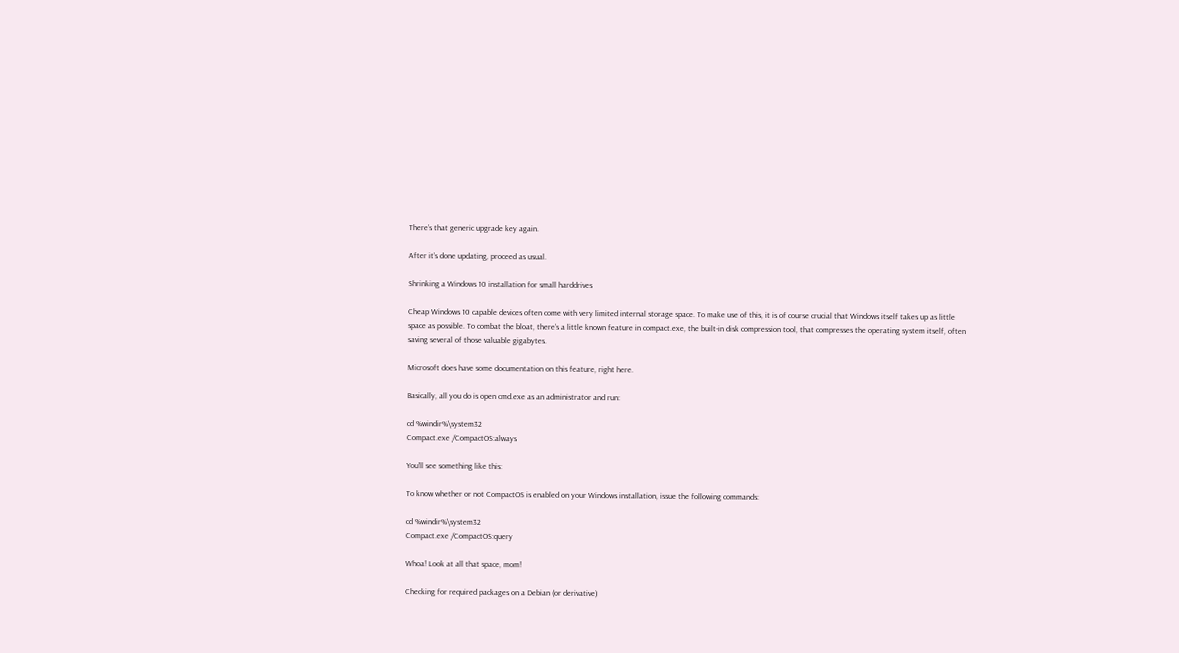There’s that generic upgrade key again.

After it’s done updating, proceed as usual.

Shrinking a Windows 10 installation for small harddrives

Cheap Windows 10 capable devices often come with very limited internal storage space. To make use of this, it is of course crucial that Windows itself takes up as little space as possible. To combat the bloat, there’s a little known feature in compact.exe, the built-in disk compression tool, that compresses the operating system itself, often saving several of those valuable gigabytes.

Microsoft does have some documentation on this feature, right here.

Basically, all you do is open cmd.exe as an administrator and run:

cd %windir%\system32
Compact.exe /CompactOS:always

You’ll see something like this:

To know whether or not CompactOS is enabled on your Windows installation, issue the following commands:

cd %windir%\system32
Compact.exe /CompactOS:query

Whoa! Look at all that space, mom!

Checking for required packages on a Debian (or derivative)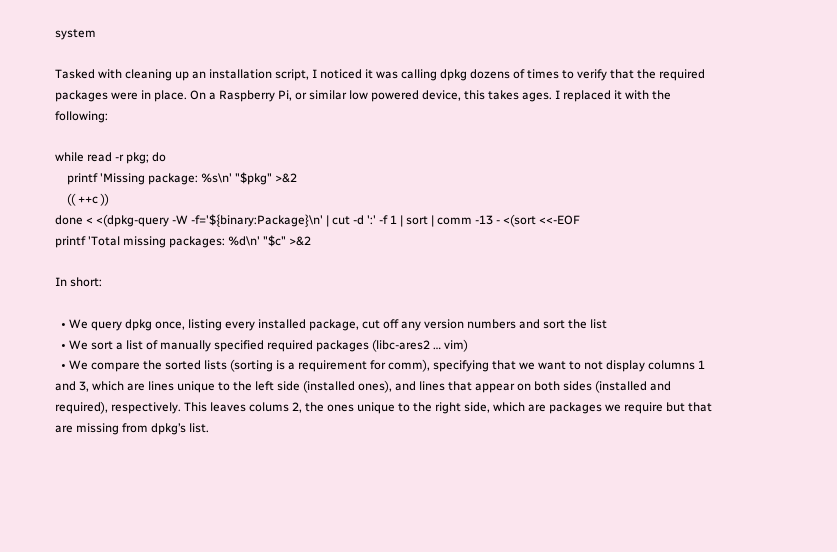system

Tasked with cleaning up an installation script, I noticed it was calling dpkg dozens of times to verify that the required packages were in place. On a Raspberry Pi, or similar low powered device, this takes ages. I replaced it with the following:

while read -r pkg; do
    printf 'Missing package: %s\n' "$pkg" >&2
    (( ++c ))
done < <(dpkg-query -W -f='${binary:Package}\n' | cut -d ':' -f 1 | sort | comm -13 - <(sort <<-EOF
printf 'Total missing packages: %d\n' "$c" >&2

In short:

  • We query dpkg once, listing every installed package, cut off any version numbers and sort the list
  • We sort a list of manually specified required packages (libc-ares2 … vim)
  • We compare the sorted lists (sorting is a requirement for comm), specifying that we want to not display columns 1 and 3, which are lines unique to the left side (installed ones), and lines that appear on both sides (installed and required), respectively. This leaves colums 2, the ones unique to the right side, which are packages we require but that are missing from dpkg’s list.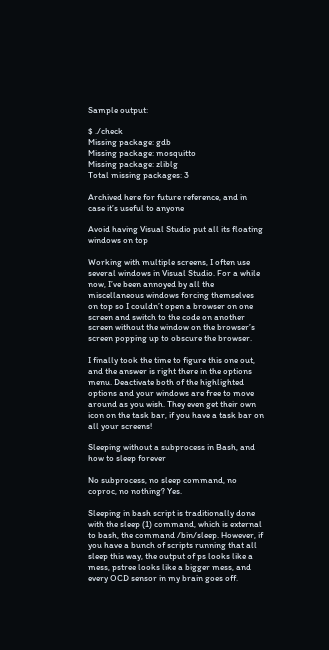Sample output:

$ ./check
Missing package: gdb
Missing package: mosquitto
Missing package: zliblg
Total missing packages: 3

Archived here for future reference, and in case it’s useful to anyone

Avoid having Visual Studio put all its floating windows on top

Working with multiple screens, I often use several windows in Visual Studio. For a while now, I’ve been annoyed by all the miscellaneous windows forcing themselves on top so I couldn’t open a browser on one screen and switch to the code on another screen without the window on the browser’s screen popping up to obscure the browser.

I finally took the time to figure this one out, and the answer is right there in the options menu. Deactivate both of the highlighted options and your windows are free to move around as you wish. They even get their own icon on the task bar, if you have a task bar on all your screens!

Sleeping without a subprocess in Bash, and how to sleep forever

No subprocess, no sleep command, no coproc, no nothing? Yes.

Sleeping in bash script is traditionally done with the sleep (1) command, which is external to bash, the command /bin/sleep. However, if you have a bunch of scripts running that all sleep this way, the output of ps looks like a mess, pstree looks like a bigger mess, and every OCD sensor in my brain goes off.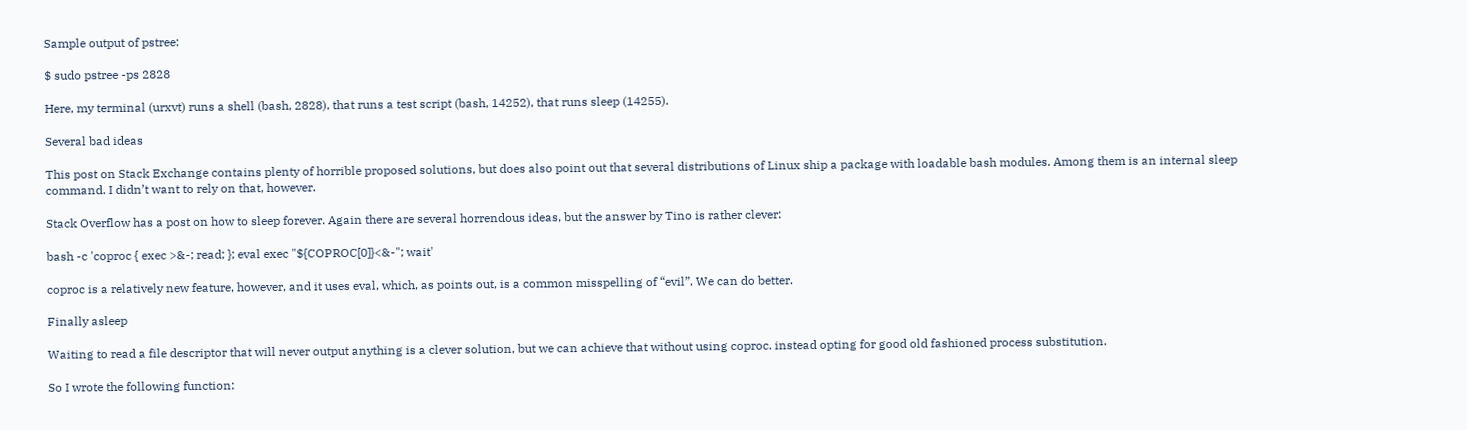Sample output of pstree:

$ sudo pstree -ps 2828

Here, my terminal (urxvt) runs a shell (bash, 2828), that runs a test script (bash, 14252), that runs sleep (14255).

Several bad ideas

This post on Stack Exchange contains plenty of horrible proposed solutions, but does also point out that several distributions of Linux ship a package with loadable bash modules. Among them is an internal sleep command. I didn’t want to rely on that, however.

Stack Overflow has a post on how to sleep forever. Again there are several horrendous ideas, but the answer by Tino is rather clever:

bash -c 'coproc { exec >&-; read; }; eval exec "${COPROC[0]}<&-"; wait'

coproc is a relatively new feature, however, and it uses eval, which, as points out, is a common misspelling of “evil”. We can do better.

Finally asleep

Waiting to read a file descriptor that will never output anything is a clever solution, but we can achieve that without using coproc. instead opting for good old fashioned process substitution.

So I wrote the following function: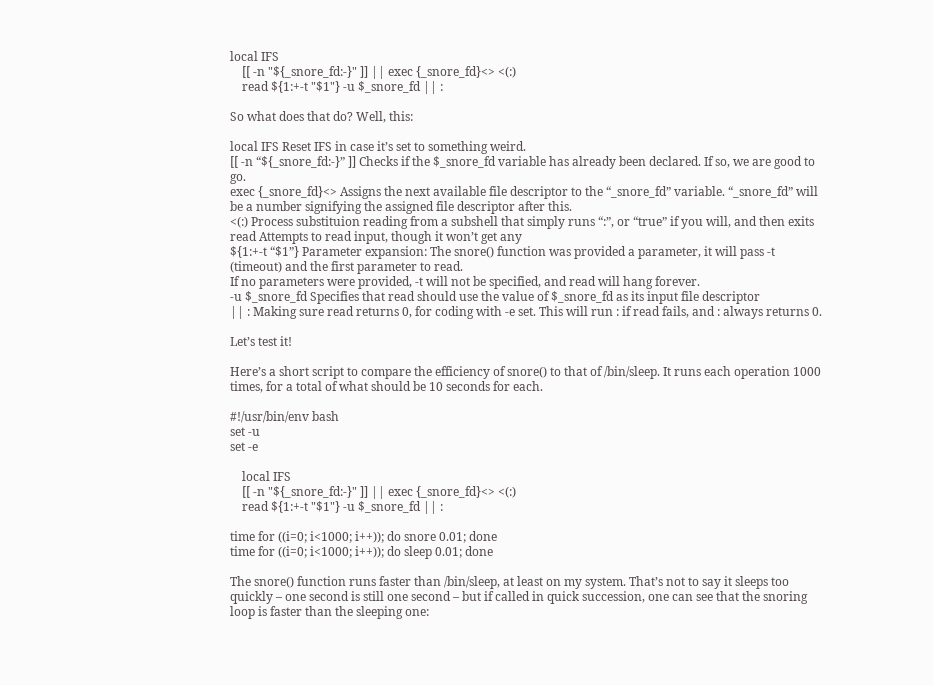local IFS
    [[ -n "${_snore_fd:-}" ]] || exec {_snore_fd}<> <(:)
    read ${1:+-t "$1"} -u $_snore_fd || :

So what does that do? Well, this:

local IFS Reset IFS in case it’s set to something weird.
[[ -n “${_snore_fd:-}” ]] Checks if the $_snore_fd variable has already been declared. If so, we are good to go.
exec {_snore_fd}<> Assigns the next available file descriptor to the “_snore_fd” variable. “_snore_fd” will be a number signifying the assigned file descriptor after this.
<(:) Process substituion reading from a subshell that simply runs “:”, or “true” if you will, and then exits
read Attempts to read input, though it won’t get any
${1:+-t “$1”} Parameter expansion: The snore() function was provided a parameter, it will pass -t (timeout) and the first parameter to read.
If no parameters were provided, -t will not be specified, and read will hang forever.
-u $_snore_fd Specifies that read should use the value of $_snore_fd as its input file descriptor
|| : Making sure read returns 0, for coding with -e set. This will run : if read fails, and : always returns 0.

Let’s test it!

Here’s a short script to compare the efficiency of snore() to that of /bin/sleep. It runs each operation 1000 times, for a total of what should be 10 seconds for each.

#!/usr/bin/env bash
set -u
set -e

    local IFS
    [[ -n "${_snore_fd:-}" ]] || exec {_snore_fd}<> <(:)
    read ${1:+-t "$1"} -u $_snore_fd || :

time for ((i=0; i<1000; i++)); do snore 0.01; done
time for ((i=0; i<1000; i++)); do sleep 0.01; done

The snore() function runs faster than /bin/sleep, at least on my system. That’s not to say it sleeps too quickly – one second is still one second – but if called in quick succession, one can see that the snoring loop is faster than the sleeping one: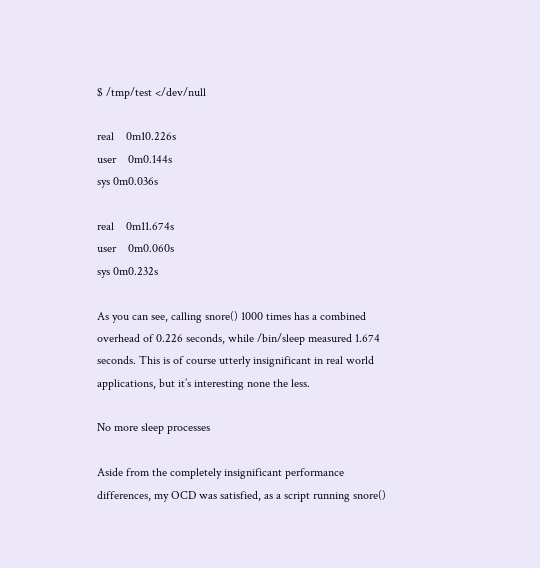$ /tmp/test </dev/null

real    0m10.226s
user    0m0.144s
sys 0m0.036s

real    0m11.674s
user    0m0.060s
sys 0m0.232s

As you can see, calling snore() 1000 times has a combined overhead of 0.226 seconds, while /bin/sleep measured 1.674 seconds. This is of course utterly insignificant in real world applications, but it’s interesting none the less.

No more sleep processes

Aside from the completely insignificant performance differences, my OCD was satisfied, as a script running snore()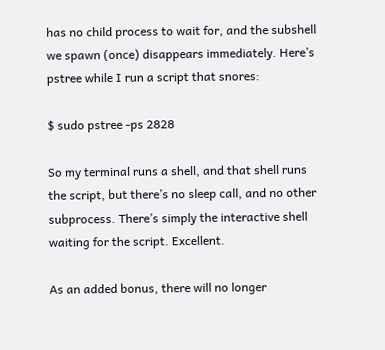has no child process to wait for, and the subshell we spawn (once) disappears immediately. Here’s pstree while I run a script that snores:

$ sudo pstree -ps 2828

So my terminal runs a shell, and that shell runs the script, but there’s no sleep call, and no other subprocess. There’s simply the interactive shell waiting for the script. Excellent.

As an added bonus, there will no longer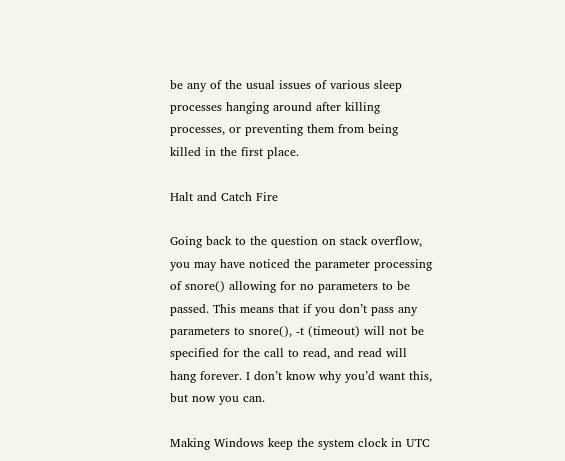be any of the usual issues of various sleep processes hanging around after killing processes, or preventing them from being killed in the first place.

Halt and Catch Fire

Going back to the question on stack overflow, you may have noticed the parameter processing of snore() allowing for no parameters to be passed. This means that if you don’t pass any parameters to snore(), -t (timeout) will not be specified for the call to read, and read will hang forever. I don’t know why you’d want this, but now you can.

Making Windows keep the system clock in UTC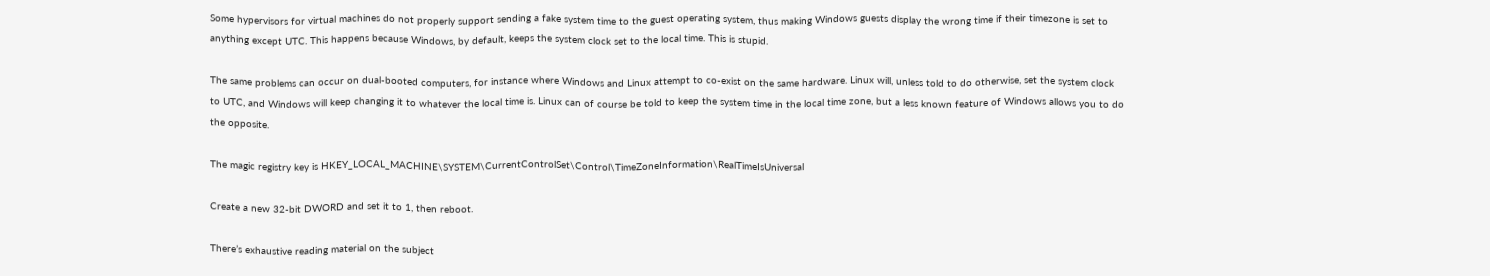Some hypervisors for virtual machines do not properly support sending a fake system time to the guest operating system, thus making Windows guests display the wrong time if their timezone is set to anything except UTC. This happens because Windows, by default, keeps the system clock set to the local time. This is stupid.

The same problems can occur on dual-booted computers, for instance where Windows and Linux attempt to co-exist on the same hardware. Linux will, unless told to do otherwise, set the system clock to UTC, and Windows will keep changing it to whatever the local time is. Linux can of course be told to keep the system time in the local time zone, but a less known feature of Windows allows you to do the opposite.

The magic registry key is HKEY_LOCAL_MACHINE\SYSTEM\CurrentControlSet\Control\TimeZoneInformation\RealTimeIsUniversal

Create a new 32-bit DWORD and set it to 1, then reboot.

There’s exhaustive reading material on the subject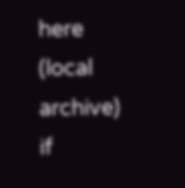here (local archive) if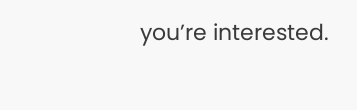you’re interested.